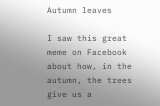Autumn leaves

I saw this great meme on Facebook about how, in the autumn, the trees give us a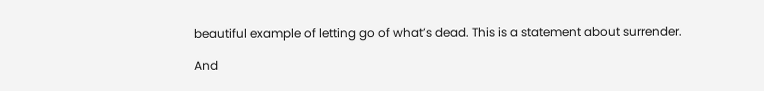beautiful example of letting go of what’s dead. This is a statement about surrender.

And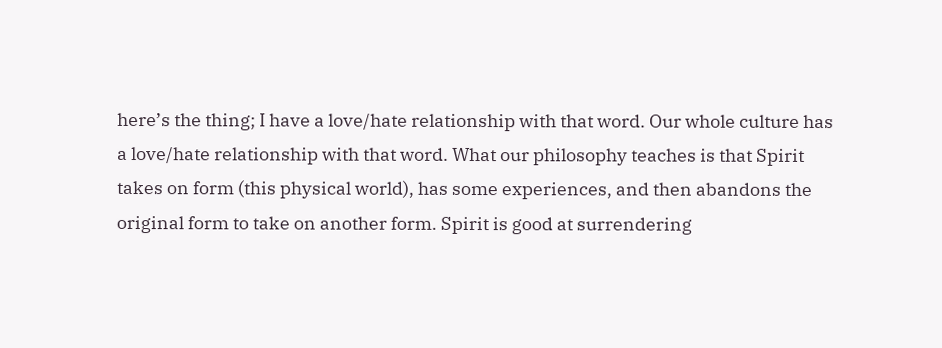here’s the thing; I have a love/hate relationship with that word. Our whole culture has a love/hate relationship with that word. What our philosophy teaches is that Spirit takes on form (this physical world), has some experiences, and then abandons the original form to take on another form. Spirit is good at surrendering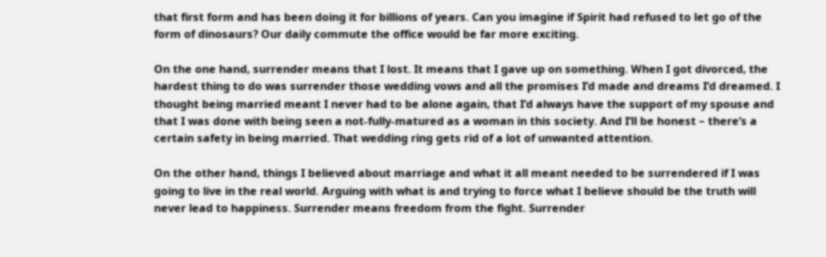that first form and has been doing it for billions of years. Can you imagine if Spirit had refused to let go of the form of dinosaurs? Our daily commute the office would be far more exciting.

On the one hand, surrender means that I lost. It means that I gave up on something. When I got divorced, the hardest thing to do was surrender those wedding vows and all the promises I’d made and dreams I’d dreamed. I thought being married meant I never had to be alone again, that I’d always have the support of my spouse and that I was done with being seen a not-fully-matured as a woman in this society. And I’ll be honest – there’s a certain safety in being married. That wedding ring gets rid of a lot of unwanted attention.

On the other hand, things I believed about marriage and what it all meant needed to be surrendered if I was going to live in the real world. Arguing with what is and trying to force what I believe should be the truth will never lead to happiness. Surrender means freedom from the fight. Surrender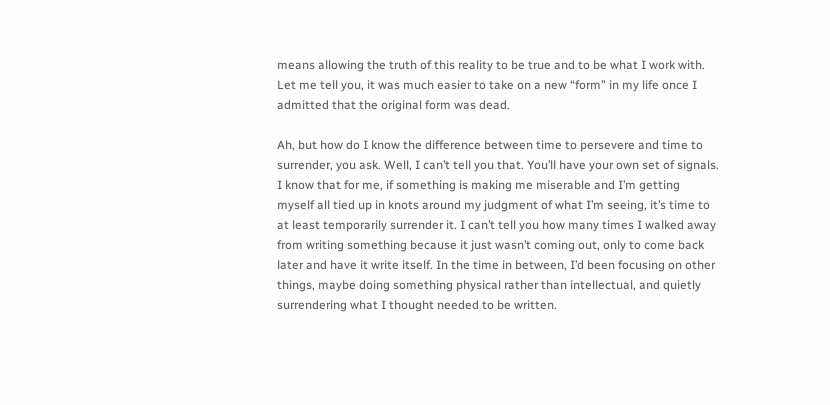means allowing the truth of this reality to be true and to be what I work with. Let me tell you, it was much easier to take on a new “form” in my life once I admitted that the original form was dead.

Ah, but how do I know the difference between time to persevere and time to surrender, you ask. Well, I can’t tell you that. You’ll have your own set of signals. I know that for me, if something is making me miserable and I’m getting myself all tied up in knots around my judgment of what I’m seeing, it’s time to at least temporarily surrender it. I can’t tell you how many times I walked away from writing something because it just wasn’t coming out, only to come back later and have it write itself. In the time in between, I’d been focusing on other things, maybe doing something physical rather than intellectual, and quietly surrendering what I thought needed to be written.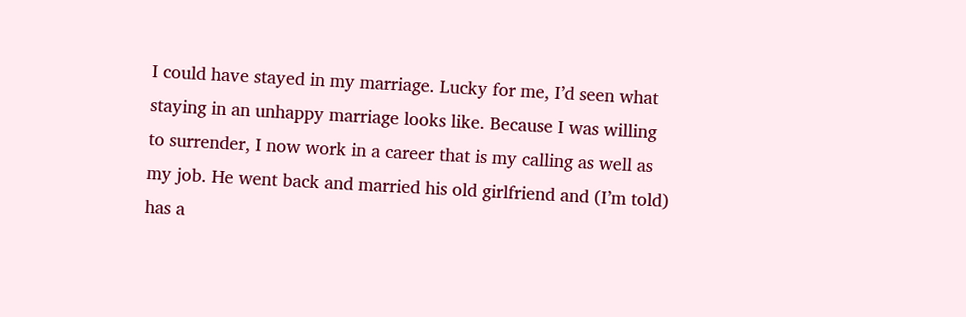I could have stayed in my marriage. Lucky for me, I’d seen what staying in an unhappy marriage looks like. Because I was willing to surrender, I now work in a career that is my calling as well as my job. He went back and married his old girlfriend and (I’m told) has a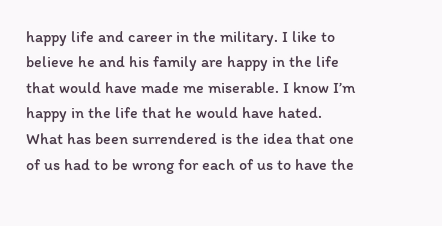happy life and career in the military. I like to believe he and his family are happy in the life that would have made me miserable. I know I’m happy in the life that he would have hated. What has been surrendered is the idea that one of us had to be wrong for each of us to have the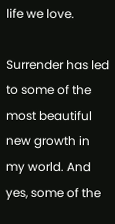life we love.

Surrender has led to some of the most beautiful new growth in my world. And yes, some of the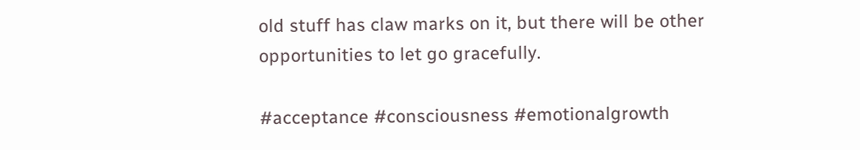old stuff has claw marks on it, but there will be other opportunities to let go gracefully.

#acceptance #consciousness #emotionalgrowth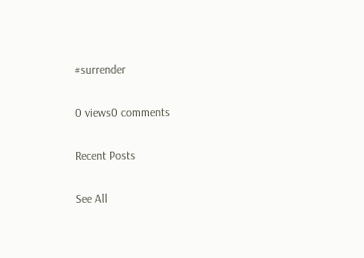#surrender

0 views0 comments

Recent Posts

See All